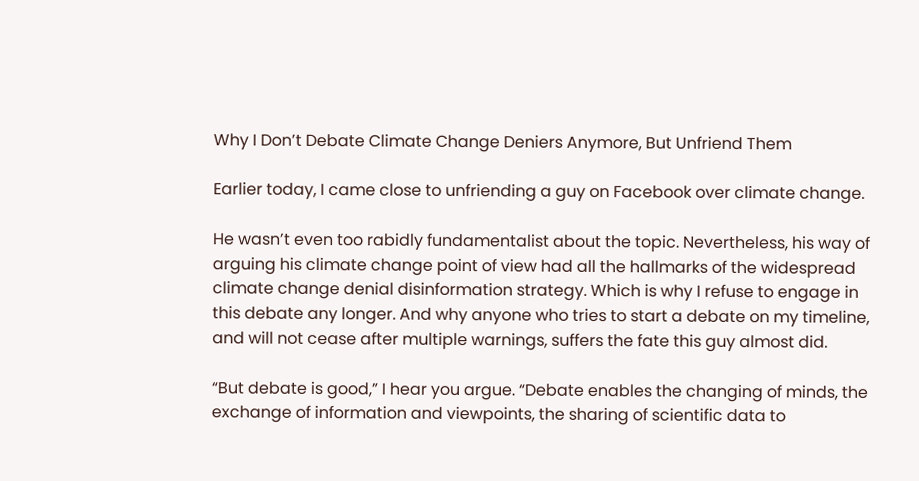Why I Don’t Debate Climate Change Deniers Anymore, But Unfriend Them

Earlier today, I came close to unfriending a guy on Facebook over climate change.

He wasn’t even too rabidly fundamentalist about the topic. Nevertheless, his way of arguing his climate change point of view had all the hallmarks of the widespread climate change denial disinformation strategy. Which is why I refuse to engage in this debate any longer. And why anyone who tries to start a debate on my timeline, and will not cease after multiple warnings, suffers the fate this guy almost did.

“But debate is good,” I hear you argue. “Debate enables the changing of minds, the exchange of information and viewpoints, the sharing of scientific data to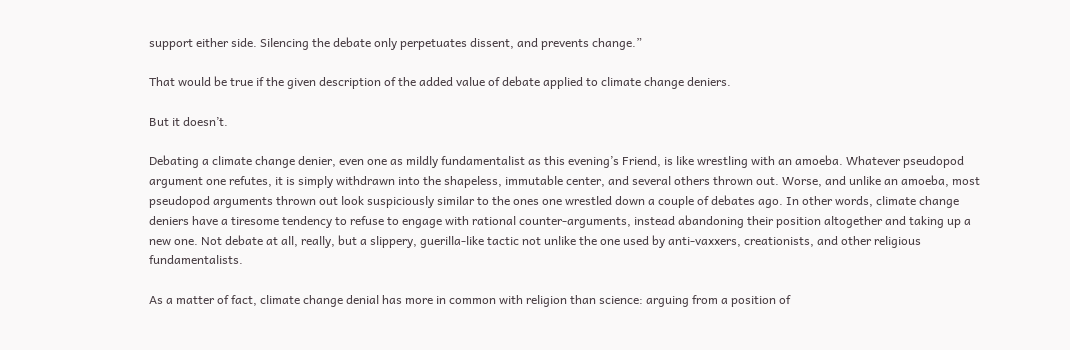support either side. Silencing the debate only perpetuates dissent, and prevents change.”

That would be true if the given description of the added value of debate applied to climate change deniers.

But it doesn’t.

Debating a climate change denier, even one as mildly fundamentalist as this evening’s Friend, is like wrestling with an amoeba. Whatever pseudopod argument one refutes, it is simply withdrawn into the shapeless, immutable center, and several others thrown out. Worse, and unlike an amoeba, most pseudopod arguments thrown out look suspiciously similar to the ones one wrestled down a couple of debates ago. In other words, climate change deniers have a tiresome tendency to refuse to engage with rational counter-arguments, instead abandoning their position altogether and taking up a new one. Not debate at all, really, but a slippery, guerilla-like tactic not unlike the one used by anti-vaxxers, creationists, and other religious fundamentalists.

As a matter of fact, climate change denial has more in common with religion than science: arguing from a position of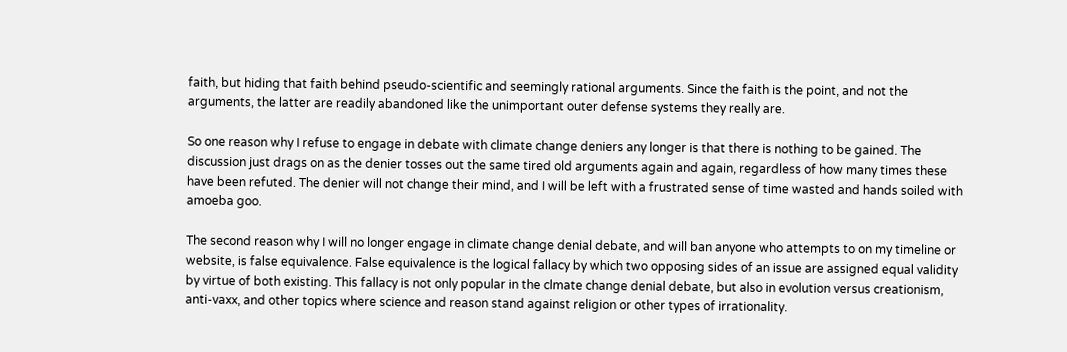faith, but hiding that faith behind pseudo-scientific and seemingly rational arguments. Since the faith is the point, and not the arguments, the latter are readily abandoned like the unimportant outer defense systems they really are.

So one reason why I refuse to engage in debate with climate change deniers any longer is that there is nothing to be gained. The discussion just drags on as the denier tosses out the same tired old arguments again and again, regardless of how many times these have been refuted. The denier will not change their mind, and I will be left with a frustrated sense of time wasted and hands soiled with amoeba goo.

The second reason why I will no longer engage in climate change denial debate, and will ban anyone who attempts to on my timeline or website, is false equivalence. False equivalence is the logical fallacy by which two opposing sides of an issue are assigned equal validity by virtue of both existing. This fallacy is not only popular in the clmate change denial debate, but also in evolution versus creationism, anti-vaxx, and other topics where science and reason stand against religion or other types of irrationality.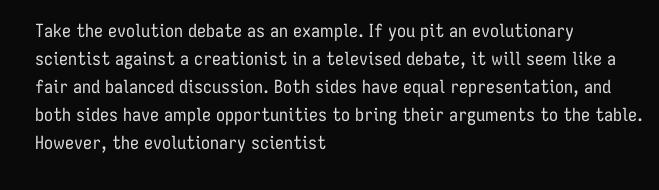Take the evolution debate as an example. If you pit an evolutionary scientist against a creationist in a televised debate, it will seem like a fair and balanced discussion. Both sides have equal representation, and both sides have ample opportunities to bring their arguments to the table. However, the evolutionary scientist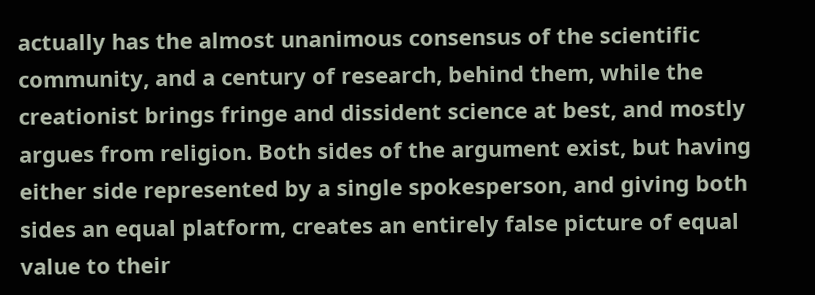actually has the almost unanimous consensus of the scientific community, and a century of research, behind them, while the creationist brings fringe and dissident science at best, and mostly argues from religion. Both sides of the argument exist, but having either side represented by a single spokesperson, and giving both sides an equal platform, creates an entirely false picture of equal value to their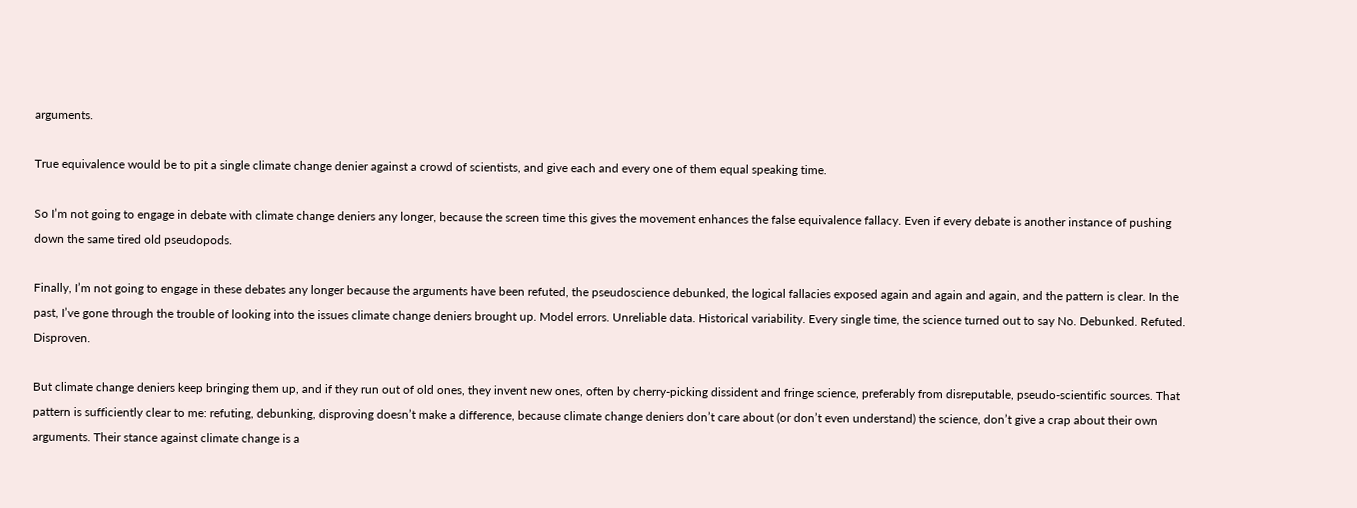arguments.

True equivalence would be to pit a single climate change denier against a crowd of scientists, and give each and every one of them equal speaking time.

So I’m not going to engage in debate with climate change deniers any longer, because the screen time this gives the movement enhances the false equivalence fallacy. Even if every debate is another instance of pushing down the same tired old pseudopods.

Finally, I’m not going to engage in these debates any longer because the arguments have been refuted, the pseudoscience debunked, the logical fallacies exposed again and again and again, and the pattern is clear. In the past, I’ve gone through the trouble of looking into the issues climate change deniers brought up. Model errors. Unreliable data. Historical variability. Every single time, the science turned out to say No. Debunked. Refuted. Disproven.

But climate change deniers keep bringing them up, and if they run out of old ones, they invent new ones, often by cherry-picking dissident and fringe science, preferably from disreputable, pseudo-scientific sources. That pattern is sufficiently clear to me: refuting, debunking, disproving doesn’t make a difference, because climate change deniers don’t care about (or don’t even understand) the science, don’t give a crap about their own arguments. Their stance against climate change is a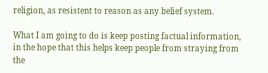religion, as resistent to reason as any belief system.

What I am going to do is keep posting factual information, in the hope that this helps keep people from straying from the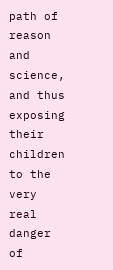path of reason and science, and thus exposing their children to the very real danger of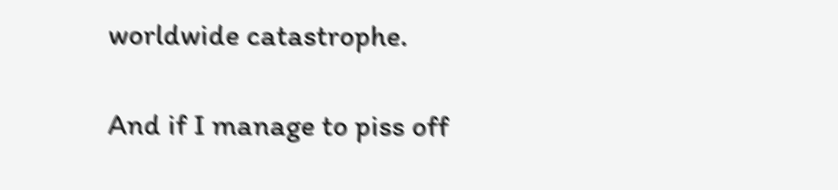worldwide catastrophe.

And if I manage to piss off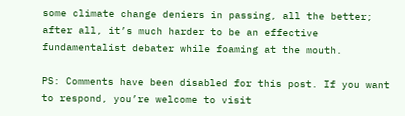some climate change deniers in passing, all the better; after all, it’s much harder to be an effective fundamentalist debater while foaming at the mouth.

PS: Comments have been disabled for this post. If you want to respond, you’re welcome to visit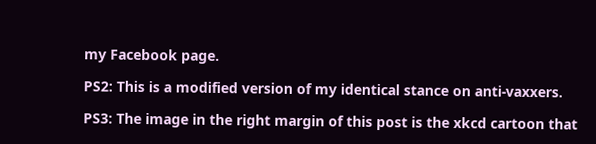my Facebook page.

PS2: This is a modified version of my identical stance on anti-vaxxers.

PS3: The image in the right margin of this post is the xkcd cartoon that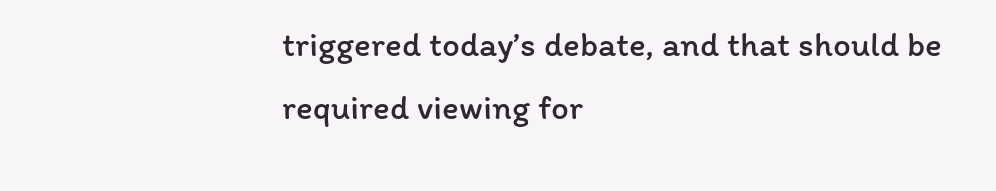triggered today’s debate, and that should be required viewing for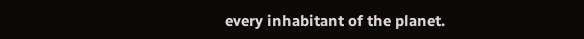every inhabitant of the planet.